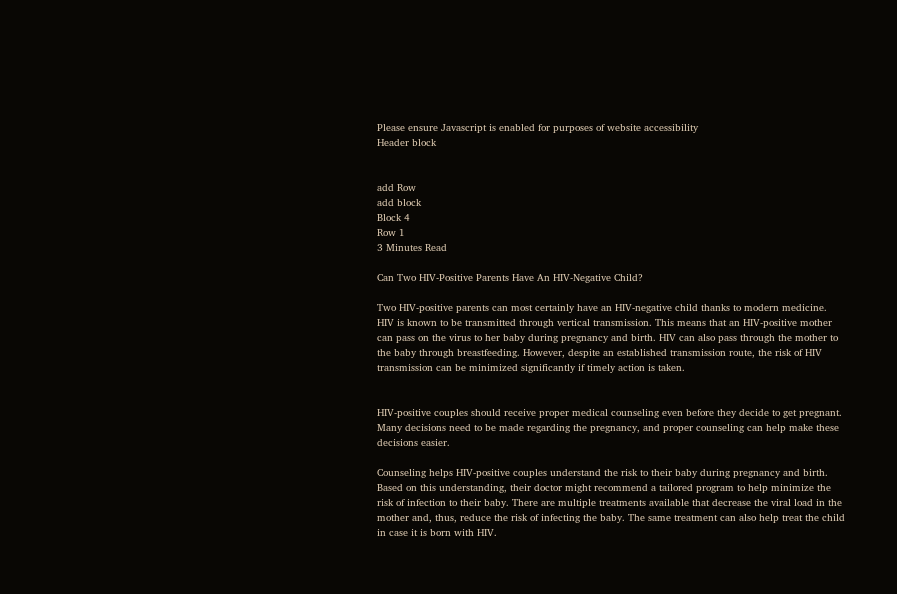Please ensure Javascript is enabled for purposes of website accessibility
Header block


add Row
add block
Block 4
Row 1
3 Minutes Read

Can Two HIV-Positive Parents Have An HIV-Negative Child?

Two HIV-positive parents can most certainly have an HIV-negative child thanks to modern medicine. HIV is known to be transmitted through vertical transmission. This means that an HIV-positive mother can pass on the virus to her baby during pregnancy and birth. HIV can also pass through the mother to the baby through breastfeeding. However, despite an established transmission route, the risk of HIV transmission can be minimized significantly if timely action is taken.


HIV-positive couples should receive proper medical counseling even before they decide to get pregnant. Many decisions need to be made regarding the pregnancy, and proper counseling can help make these decisions easier.

Counseling helps HIV-positive couples understand the risk to their baby during pregnancy and birth. Based on this understanding, their doctor might recommend a tailored program to help minimize the risk of infection to their baby. There are multiple treatments available that decrease the viral load in the mother and, thus, reduce the risk of infecting the baby. The same treatment can also help treat the child in case it is born with HIV.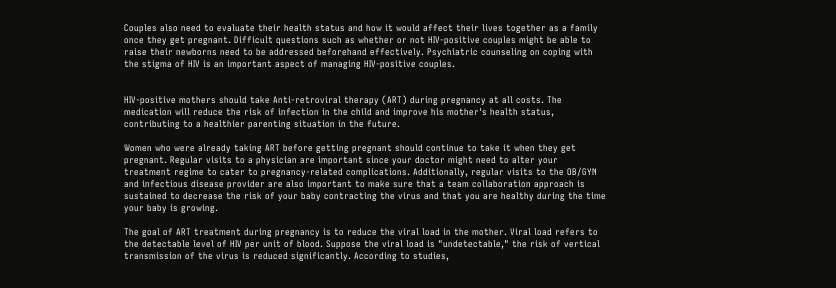Couples also need to evaluate their health status and how it would affect their lives together as a family once they get pregnant. Difficult questions such as whether or not HIV-positive couples might be able to raise their newborns need to be addressed beforehand effectively. Psychiatric counseling on coping with the stigma of HIV is an important aspect of managing HIV-positive couples.


HIV-positive mothers should take Anti-retroviral therapy (ART) during pregnancy at all costs. The medication will reduce the risk of infection in the child and improve his mother's health status, contributing to a healthier parenting situation in the future.

Women who were already taking ART before getting pregnant should continue to take it when they get pregnant. Regular visits to a physician are important since your doctor might need to alter your treatment regime to cater to pregnancy-related complications. Additionally, regular visits to the OB/GYN and infectious disease provider are also important to make sure that a team collaboration approach is sustained to decrease the risk of your baby contracting the virus and that you are healthy during the time your baby is growing.

The goal of ART treatment during pregnancy is to reduce the viral load in the mother. Viral load refers to the detectable level of HIV per unit of blood. Suppose the viral load is "undetectable," the risk of vertical transmission of the virus is reduced significantly. According to studies,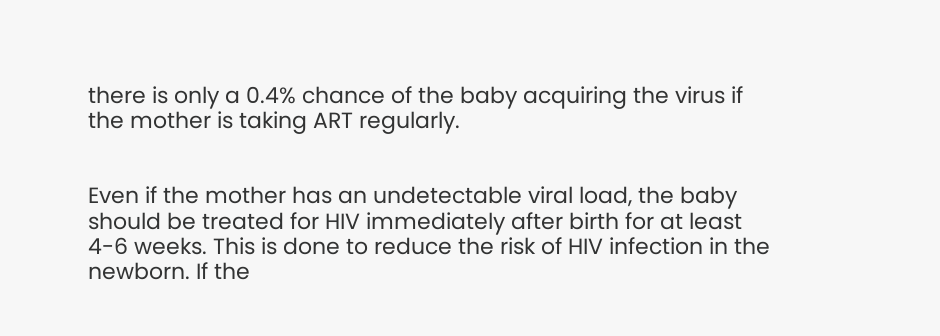there is only a 0.4% chance of the baby acquiring the virus if the mother is taking ART regularly.


Even if the mother has an undetectable viral load, the baby should be treated for HIV immediately after birth for at least 4-6 weeks. This is done to reduce the risk of HIV infection in the newborn. If the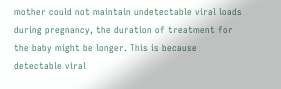mother could not maintain undetectable viral loads during pregnancy, the duration of treatment for the baby might be longer. This is because detectable viral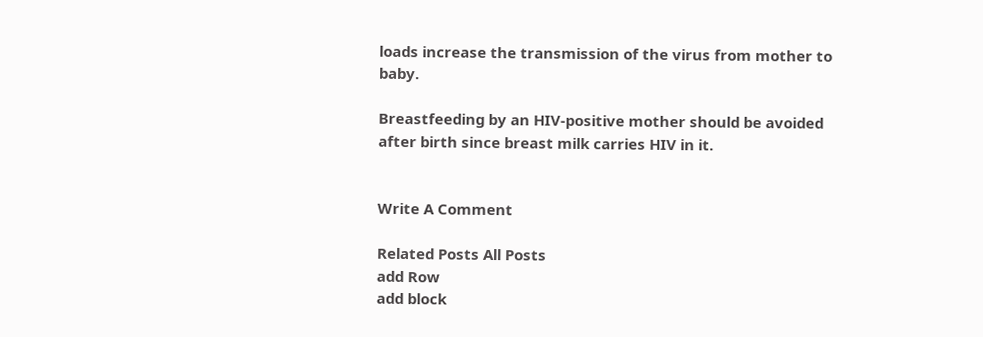loads increase the transmission of the virus from mother to baby.

Breastfeeding by an HIV-positive mother should be avoided after birth since breast milk carries HIV in it.


Write A Comment

Related Posts All Posts
add Row
add block